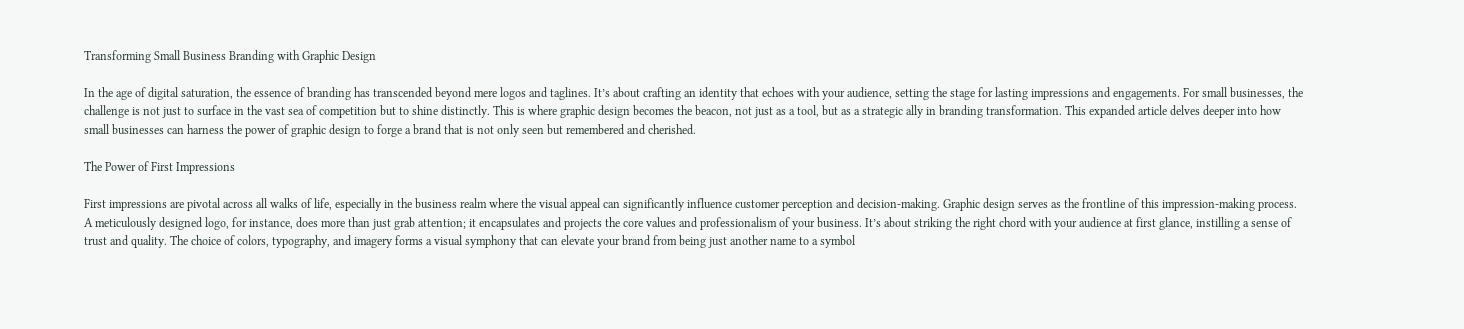Transforming Small Business Branding with Graphic Design

In the age of digital saturation, the essence of branding has transcended beyond mere logos and taglines. It’s about crafting an identity that echoes with your audience, setting the stage for lasting impressions and engagements. For small businesses, the challenge is not just to surface in the vast sea of competition but to shine distinctly. This is where graphic design becomes the beacon, not just as a tool, but as a strategic ally in branding transformation. This expanded article delves deeper into how small businesses can harness the power of graphic design to forge a brand that is not only seen but remembered and cherished.

The Power of First Impressions

First impressions are pivotal across all walks of life, especially in the business realm where the visual appeal can significantly influence customer perception and decision-making. Graphic design serves as the frontline of this impression-making process. A meticulously designed logo, for instance, does more than just grab attention; it encapsulates and projects the core values and professionalism of your business. It’s about striking the right chord with your audience at first glance, instilling a sense of trust and quality. The choice of colors, typography, and imagery forms a visual symphony that can elevate your brand from being just another name to a symbol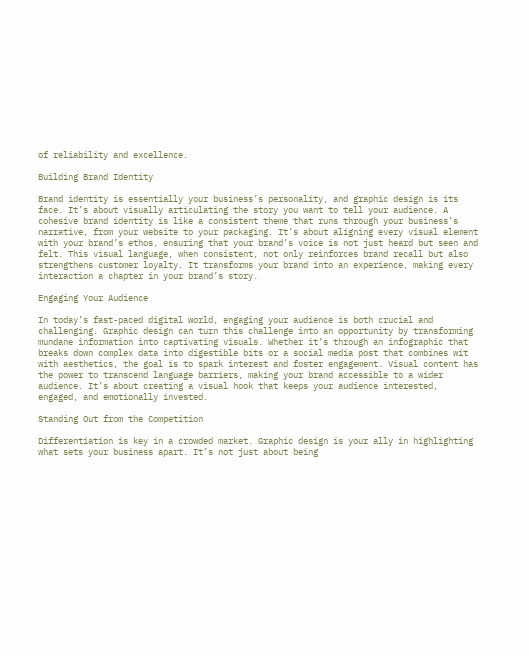of reliability and excellence.

Building Brand Identity

Brand identity is essentially your business’s personality, and graphic design is its face. It’s about visually articulating the story you want to tell your audience. A cohesive brand identity is like a consistent theme that runs through your business’s narrative, from your website to your packaging. It’s about aligning every visual element with your brand’s ethos, ensuring that your brand’s voice is not just heard but seen and felt. This visual language, when consistent, not only reinforces brand recall but also strengthens customer loyalty. It transforms your brand into an experience, making every interaction a chapter in your brand’s story.

Engaging Your Audience

In today’s fast-paced digital world, engaging your audience is both crucial and challenging. Graphic design can turn this challenge into an opportunity by transforming mundane information into captivating visuals. Whether it’s through an infographic that breaks down complex data into digestible bits or a social media post that combines wit with aesthetics, the goal is to spark interest and foster engagement. Visual content has the power to transcend language barriers, making your brand accessible to a wider audience. It’s about creating a visual hook that keeps your audience interested, engaged, and emotionally invested.

Standing Out from the Competition

Differentiation is key in a crowded market. Graphic design is your ally in highlighting what sets your business apart. It’s not just about being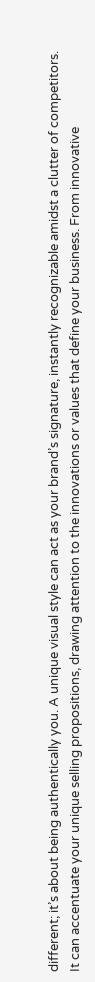different; it’s about being authentically you. A unique visual style can act as your brand’s signature, instantly recognizable amidst a clutter of competitors. It can accentuate your unique selling propositions, drawing attention to the innovations or values that define your business. From innovative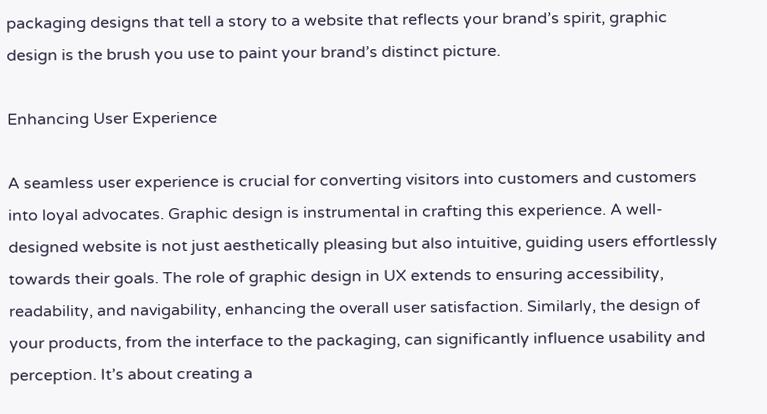packaging designs that tell a story to a website that reflects your brand’s spirit, graphic design is the brush you use to paint your brand’s distinct picture.

Enhancing User Experience

A seamless user experience is crucial for converting visitors into customers and customers into loyal advocates. Graphic design is instrumental in crafting this experience. A well-designed website is not just aesthetically pleasing but also intuitive, guiding users effortlessly towards their goals. The role of graphic design in UX extends to ensuring accessibility, readability, and navigability, enhancing the overall user satisfaction. Similarly, the design of your products, from the interface to the packaging, can significantly influence usability and perception. It’s about creating a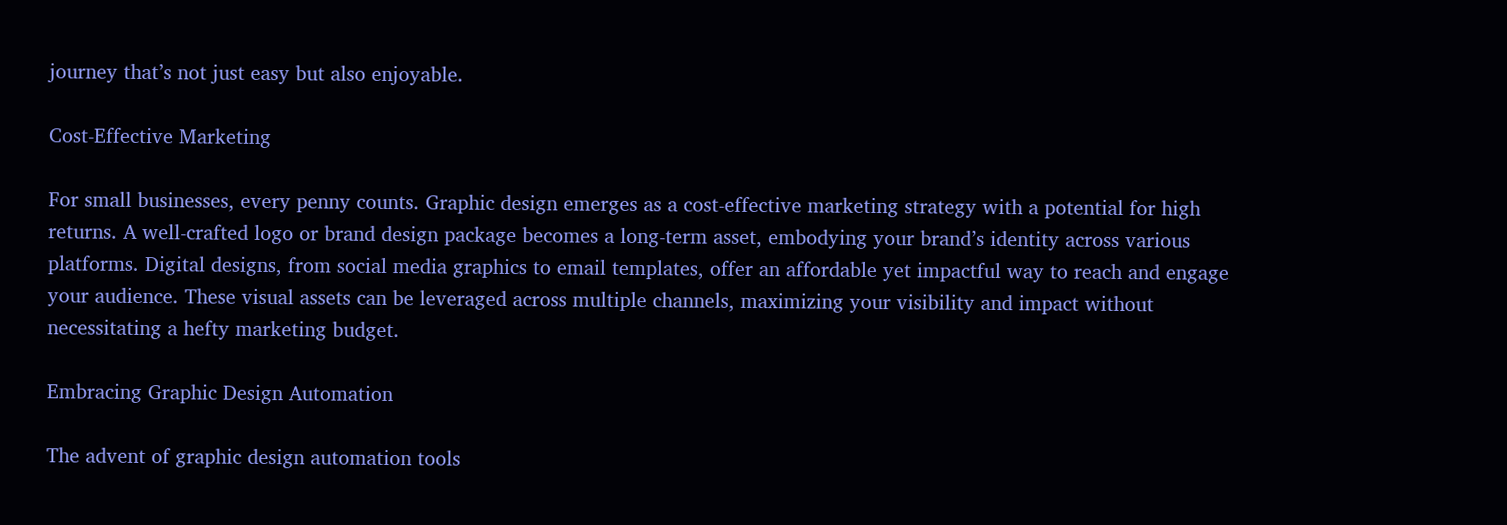journey that’s not just easy but also enjoyable.

Cost-Effective Marketing

For small businesses, every penny counts. Graphic design emerges as a cost-effective marketing strategy with a potential for high returns. A well-crafted logo or brand design package becomes a long-term asset, embodying your brand’s identity across various platforms. Digital designs, from social media graphics to email templates, offer an affordable yet impactful way to reach and engage your audience. These visual assets can be leveraged across multiple channels, maximizing your visibility and impact without necessitating a hefty marketing budget.

Embracing Graphic Design Automation

The advent of graphic design automation tools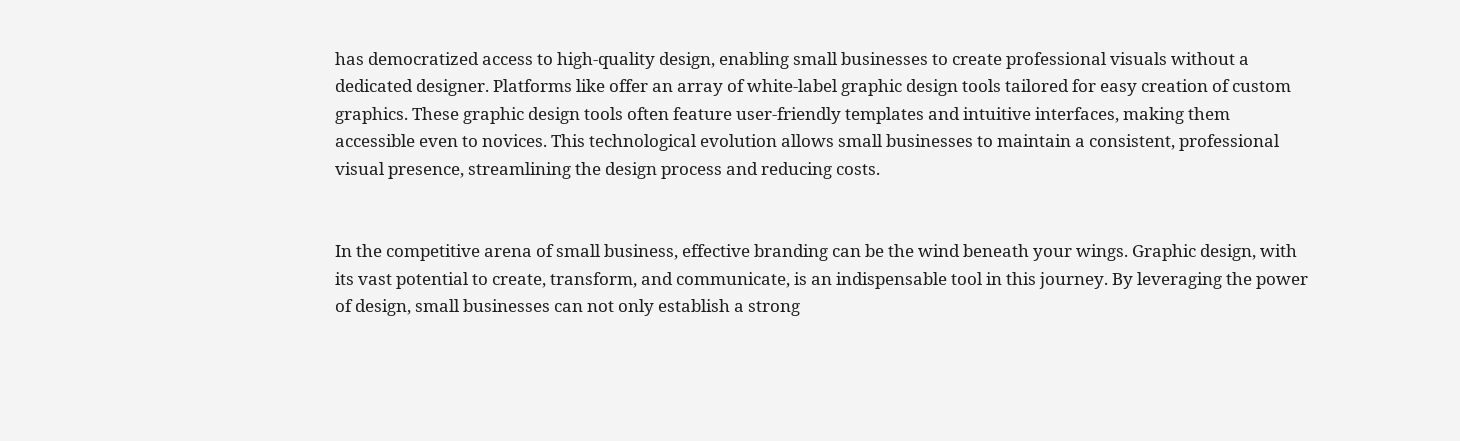has democratized access to high-quality design, enabling small businesses to create professional visuals without a dedicated designer. Platforms like offer an array of white-label graphic design tools tailored for easy creation of custom graphics. These graphic design tools often feature user-friendly templates and intuitive interfaces, making them accessible even to novices. This technological evolution allows small businesses to maintain a consistent, professional visual presence, streamlining the design process and reducing costs.


In the competitive arena of small business, effective branding can be the wind beneath your wings. Graphic design, with its vast potential to create, transform, and communicate, is an indispensable tool in this journey. By leveraging the power of design, small businesses can not only establish a strong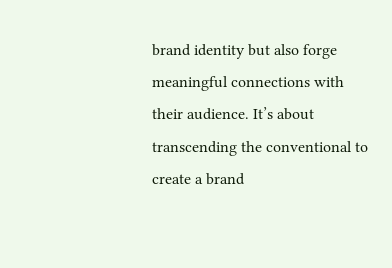brand identity but also forge meaningful connections with their audience. It’s about transcending the conventional to create a brand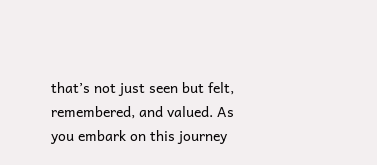that’s not just seen but felt, remembered, and valued. As you embark on this journey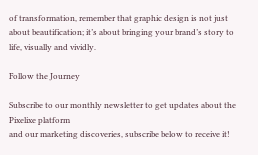of transformation, remember that graphic design is not just about beautification; it’s about bringing your brand’s story to life, visually and vividly.

Follow the Journey

Subscribe to our monthly newsletter to get updates about the Pixelixe platform
and our marketing discoveries, subscribe below to receive it!